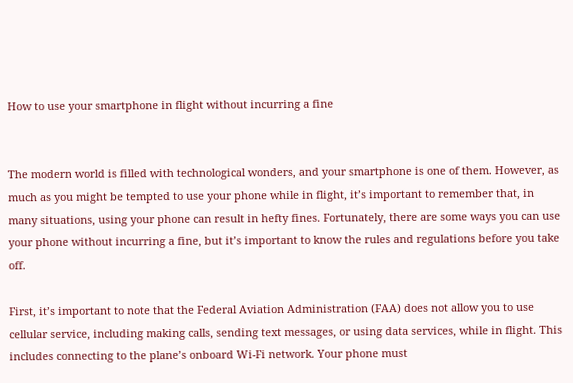How to use your smartphone in flight without incurring a fine


The modern world is filled with technological wonders, and your smartphone is one of them. However, as much as you might be tempted to use your phone while in flight, it’s important to remember that, in many situations, using your phone can result in hefty fines. Fortunately, there are some ways you can use your phone without incurring a fine, but it’s important to know the rules and regulations before you take off.

First, it’s important to note that the Federal Aviation Administration (FAA) does not allow you to use cellular service, including making calls, sending text messages, or using data services, while in flight. This includes connecting to the plane’s onboard Wi-Fi network. Your phone must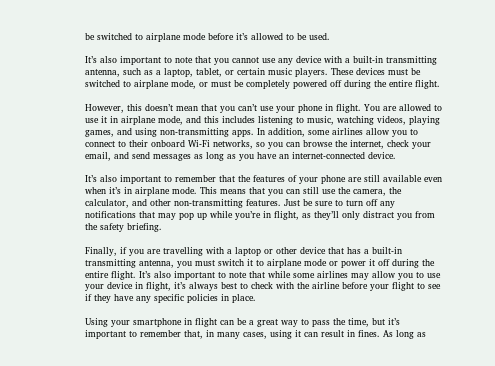be switched to airplane mode before it’s allowed to be used.

It’s also important to note that you cannot use any device with a built-in transmitting antenna, such as a laptop, tablet, or certain music players. These devices must be switched to airplane mode, or must be completely powered off during the entire flight.

However, this doesn’t mean that you can’t use your phone in flight. You are allowed to use it in airplane mode, and this includes listening to music, watching videos, playing games, and using non-transmitting apps. In addition, some airlines allow you to connect to their onboard Wi-Fi networks, so you can browse the internet, check your email, and send messages as long as you have an internet-connected device.

It’s also important to remember that the features of your phone are still available even when it’s in airplane mode. This means that you can still use the camera, the calculator, and other non-transmitting features. Just be sure to turn off any notifications that may pop up while you’re in flight, as they’ll only distract you from the safety briefing.

Finally, if you are travelling with a laptop or other device that has a built-in transmitting antenna, you must switch it to airplane mode or power it off during the entire flight. It’s also important to note that while some airlines may allow you to use your device in flight, it’s always best to check with the airline before your flight to see if they have any specific policies in place.

Using your smartphone in flight can be a great way to pass the time, but it’s important to remember that, in many cases, using it can result in fines. As long as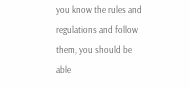you know the rules and regulations and follow them, you should be able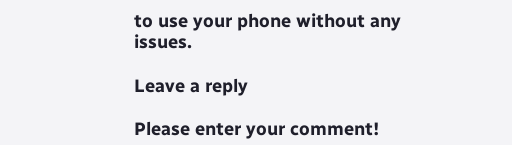to use your phone without any issues.

Leave a reply

Please enter your comment!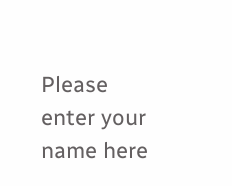Please enter your name here